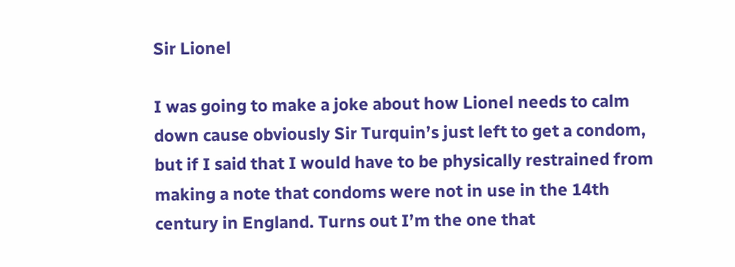Sir Lionel

I was going to make a joke about how Lionel needs to calm down cause obviously Sir Turquin’s just left to get a condom, but if I said that I would have to be physically restrained from making a note that condoms were not in use in the 14th century in England. Turns out I’m the one that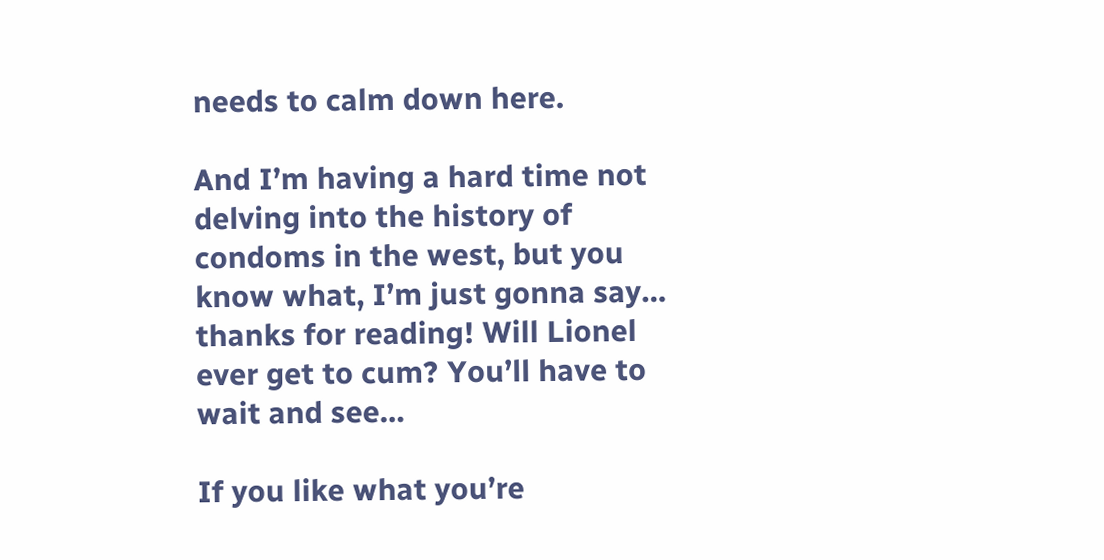needs to calm down here.

And I’m having a hard time not delving into the history of condoms in the west, but you know what, I’m just gonna say… thanks for reading! Will Lionel ever get to cum? You’ll have to wait and see…

If you like what you’re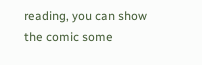reading, you can show the comic some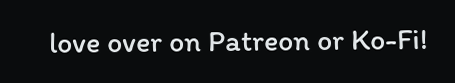love over on Patreon or Ko-Fi!